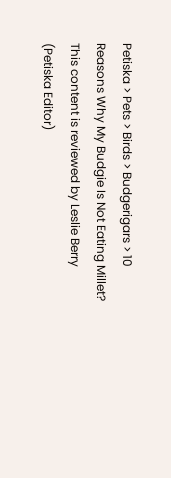Petiska > Pets > Birds > Budgerigars > 10 Reasons Why My Budgie Is Not Eating Millet?
This content is reviewed by Leslie Berry (Petiska Editor)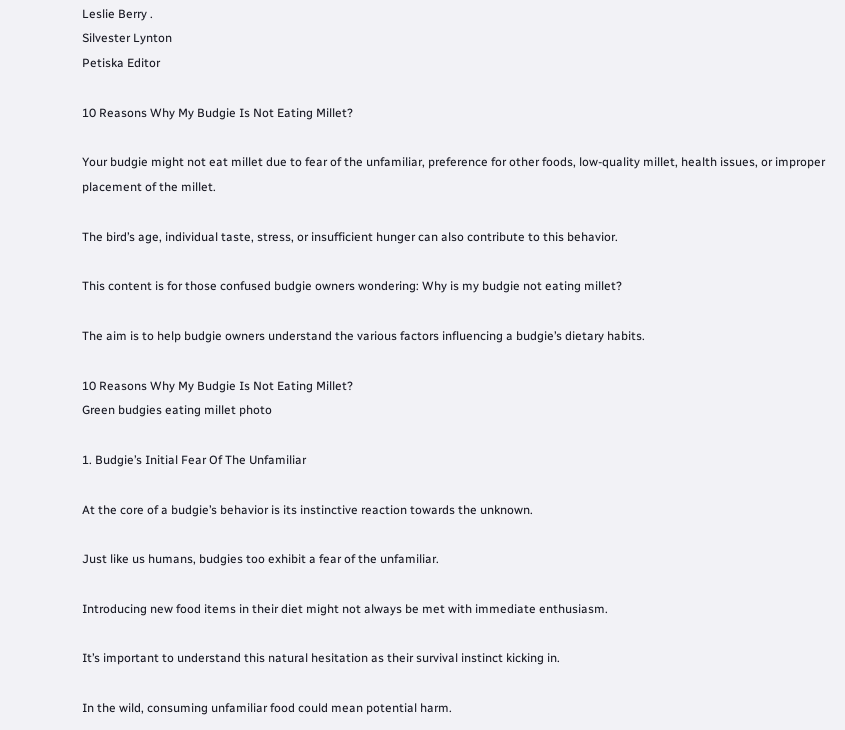Leslie Berry .
Silvester Lynton
Petiska Editor

10 Reasons Why My Budgie Is Not Eating Millet?

Your budgie might not eat millet due to fear of the unfamiliar, preference for other foods, low-quality millet, health issues, or improper placement of the millet.

The bird’s age, individual taste, stress, or insufficient hunger can also contribute to this behavior.

This content is for those confused budgie owners wondering: Why is my budgie not eating millet?

The aim is to help budgie owners understand the various factors influencing a budgie’s dietary habits.

10 Reasons Why My Budgie Is Not Eating Millet?
Green budgies eating millet photo

1. Budgie’s Initial Fear Of The Unfamiliar

At the core of a budgie’s behavior is its instinctive reaction towards the unknown.

Just like us humans, budgies too exhibit a fear of the unfamiliar.

Introducing new food items in their diet might not always be met with immediate enthusiasm.

It’s important to understand this natural hesitation as their survival instinct kicking in.

In the wild, consuming unfamiliar food could mean potential harm.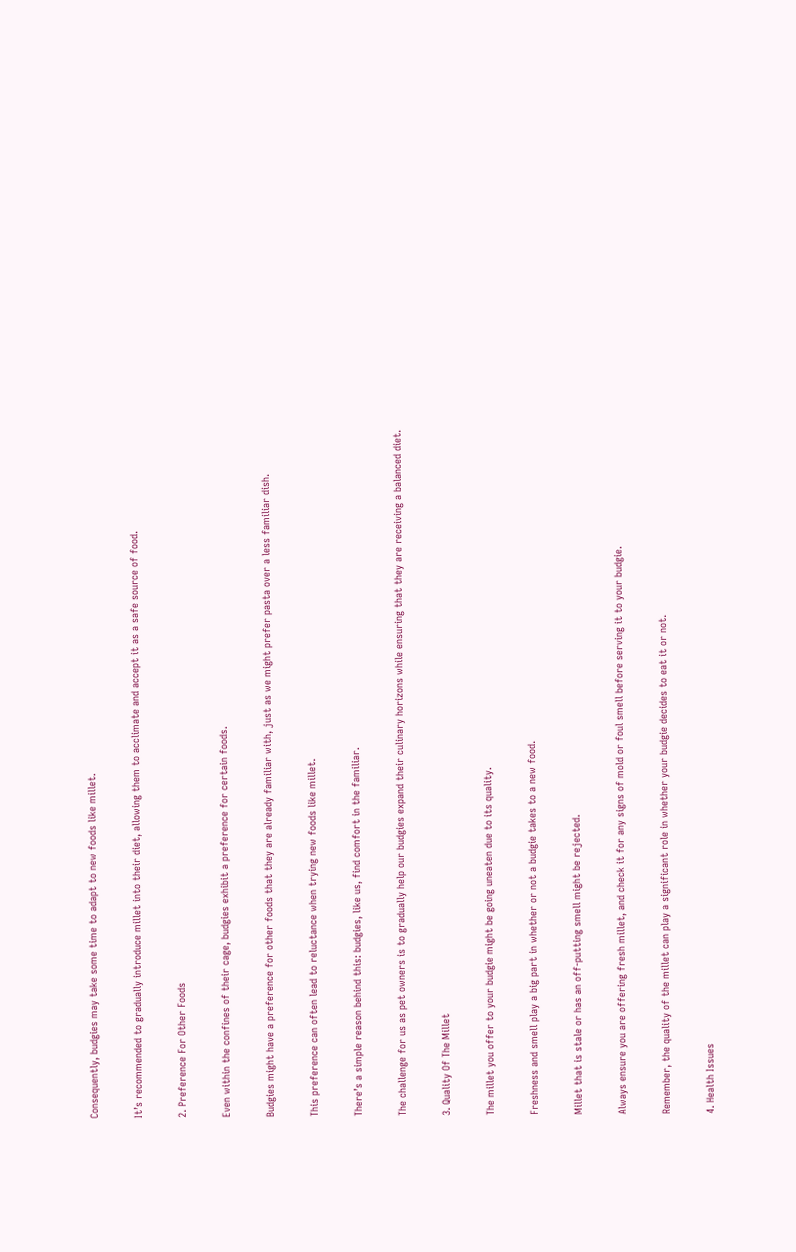Consequently, budgies may take some time to adapt to new foods like millet.

It’s recommended to gradually introduce millet into their diet, allowing them to acclimate and accept it as a safe source of food.

2. Preference For Other Foods

Even within the confines of their cage, budgies exhibit a preference for certain foods.

Budgies might have a preference for other foods that they are already familiar with, just as we might prefer pasta over a less familiar dish.

This preference can often lead to reluctance when trying new foods like millet.

There’s a simple reason behind this: budgies, like us, find comfort in the familiar.

The challenge for us as pet owners is to gradually help our budgies expand their culinary horizons while ensuring that they are receiving a balanced diet.

3. Quality Of The Millet

The millet you offer to your budgie might be going uneaten due to its quality.

Freshness and smell play a big part in whether or not a budgie takes to a new food.

Millet that is stale or has an off-putting smell might be rejected.

Always ensure you are offering fresh millet, and check it for any signs of mold or foul smell before serving it to your budgie.

Remember, the quality of the millet can play a significant role in whether your budgie decides to eat it or not.

4. Health Issues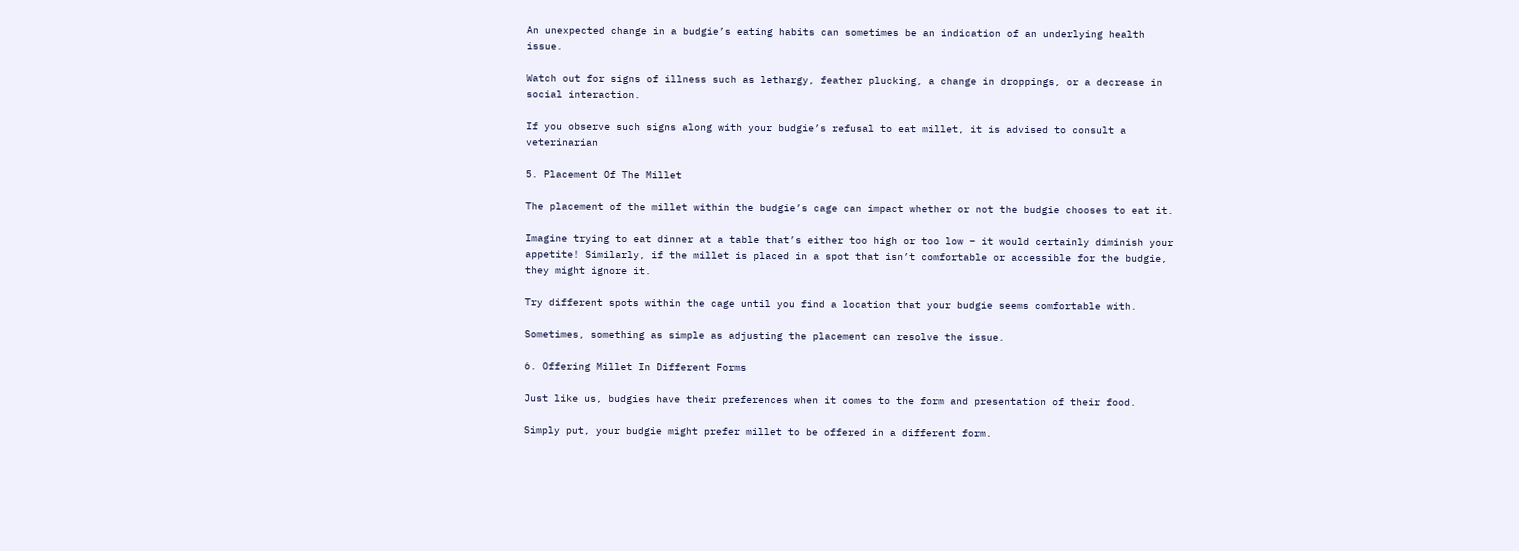An unexpected change in a budgie’s eating habits can sometimes be an indication of an underlying health issue.

Watch out for signs of illness such as lethargy, feather plucking, a change in droppings, or a decrease in social interaction.

If you observe such signs along with your budgie’s refusal to eat millet, it is advised to consult a veterinarian

5. Placement Of The Millet

The placement of the millet within the budgie’s cage can impact whether or not the budgie chooses to eat it.

Imagine trying to eat dinner at a table that’s either too high or too low – it would certainly diminish your appetite! Similarly, if the millet is placed in a spot that isn’t comfortable or accessible for the budgie, they might ignore it.

Try different spots within the cage until you find a location that your budgie seems comfortable with.

Sometimes, something as simple as adjusting the placement can resolve the issue.

6. Offering Millet In Different Forms

Just like us, budgies have their preferences when it comes to the form and presentation of their food.

Simply put, your budgie might prefer millet to be offered in a different form.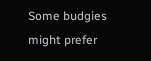Some budgies might prefer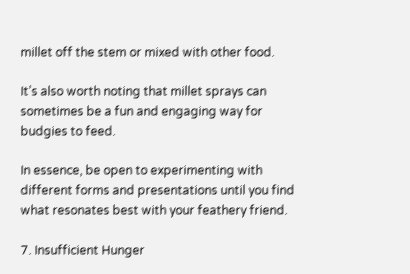millet off the stem or mixed with other food.

It’s also worth noting that millet sprays can sometimes be a fun and engaging way for budgies to feed.

In essence, be open to experimenting with different forms and presentations until you find what resonates best with your feathery friend.

7. Insufficient Hunger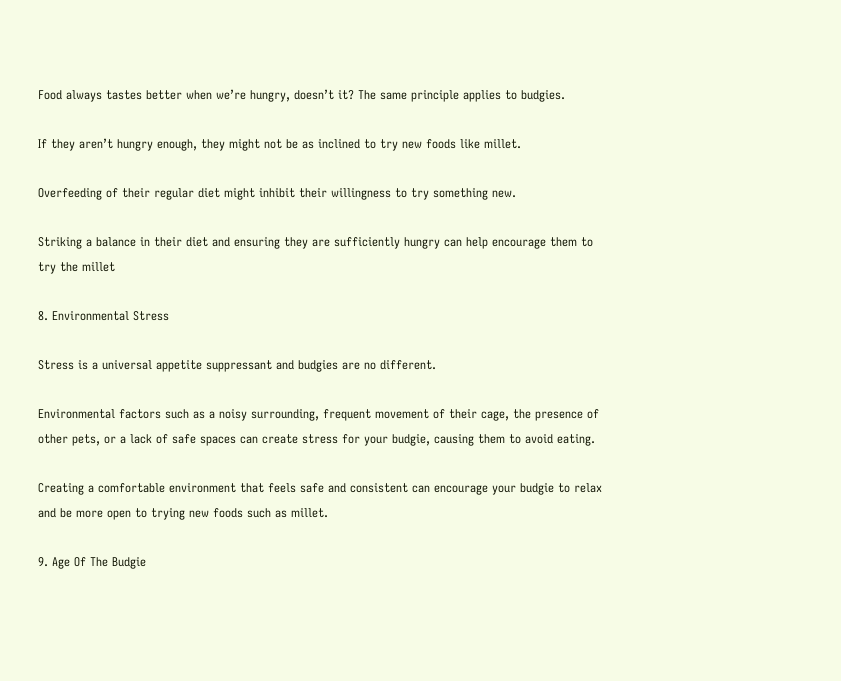Food always tastes better when we’re hungry, doesn’t it? The same principle applies to budgies.

If they aren’t hungry enough, they might not be as inclined to try new foods like millet.

Overfeeding of their regular diet might inhibit their willingness to try something new.

Striking a balance in their diet and ensuring they are sufficiently hungry can help encourage them to try the millet

8. Environmental Stress

Stress is a universal appetite suppressant and budgies are no different.

Environmental factors such as a noisy surrounding, frequent movement of their cage, the presence of other pets, or a lack of safe spaces can create stress for your budgie, causing them to avoid eating.

Creating a comfortable environment that feels safe and consistent can encourage your budgie to relax and be more open to trying new foods such as millet.

9. Age Of The Budgie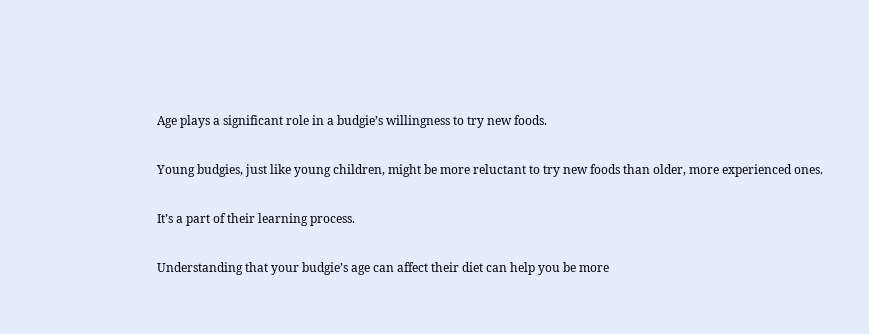Age plays a significant role in a budgie’s willingness to try new foods.

Young budgies, just like young children, might be more reluctant to try new foods than older, more experienced ones.

It’s a part of their learning process.

Understanding that your budgie’s age can affect their diet can help you be more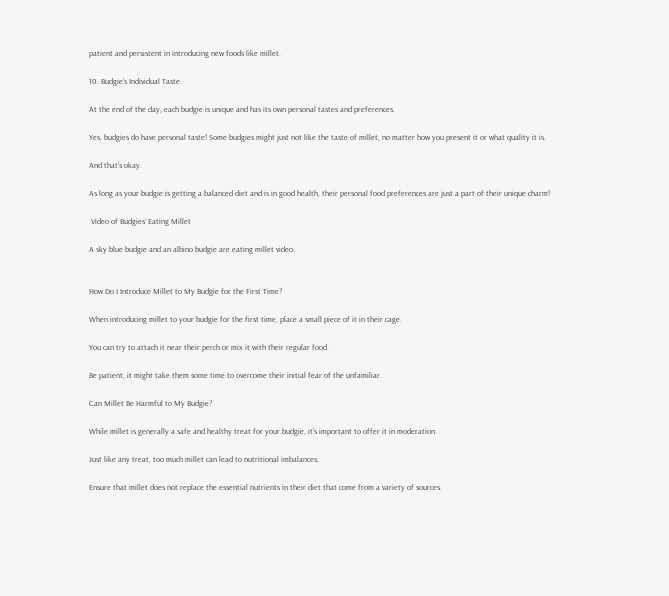patient and persistent in introducing new foods like millet.

10. Budgie’s Individual Taste

At the end of the day, each budgie is unique and has its own personal tastes and preferences.

Yes, budgies do have personal taste! Some budgies might just not like the taste of millet, no matter how you present it or what quality it is.

And that’s okay.

As long as your budgie is getting a balanced diet and is in good health, their personal food preferences are just a part of their unique charm!

 Video of Budgies’ Eating Millet

A sky blue budgie and an albino budgie are eating millet video.


How Do I Introduce Millet to My Budgie for the First Time?

When introducing millet to your budgie for the first time, place a small piece of it in their cage.

You can try to attach it near their perch or mix it with their regular food.

Be patient, it might take them some time to overcome their initial fear of the unfamiliar.

Can Millet Be Harmful to My Budgie?

While millet is generally a safe and healthy treat for your budgie, it’s important to offer it in moderation.

Just like any treat, too much millet can lead to nutritional imbalances.

Ensure that millet does not replace the essential nutrients in their diet that come from a variety of sources.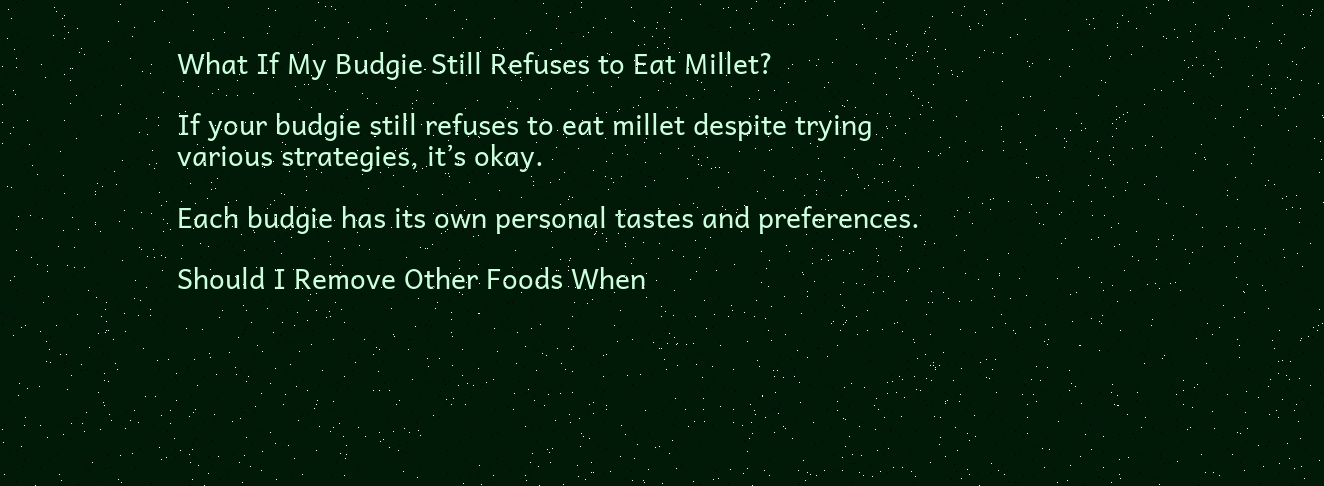What If My Budgie Still Refuses to Eat Millet?

If your budgie still refuses to eat millet despite trying various strategies, it’s okay.

Each budgie has its own personal tastes and preferences.

Should I Remove Other Foods When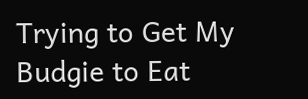Trying to Get My Budgie to Eat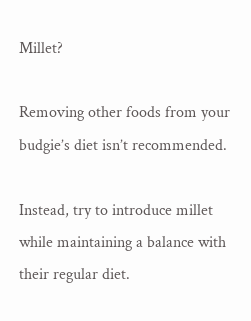Millet?

Removing other foods from your budgie’s diet isn’t recommended.

Instead, try to introduce millet while maintaining a balance with their regular diet.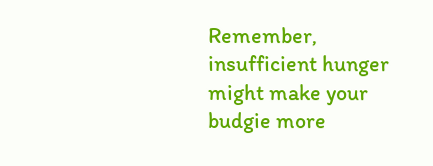Remember, insufficient hunger might make your budgie more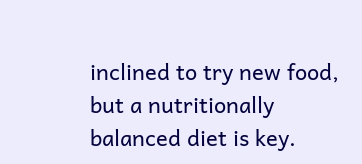inclined to try new food, but a nutritionally balanced diet is key.